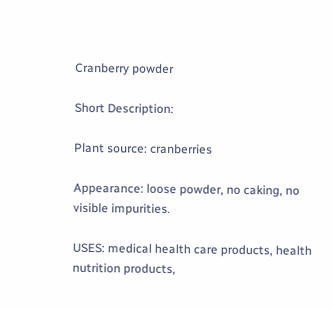Cranberry powder

Short Description:

Plant source: cranberries

Appearance: loose powder, no caking, no visible impurities.

USES: medical health care products, health nutrition products,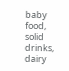baby food, solid drinks, dairy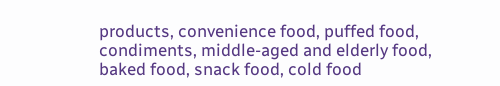products, convenience food, puffed food, condiments, middle-aged and elderly food, baked food, snack food, cold food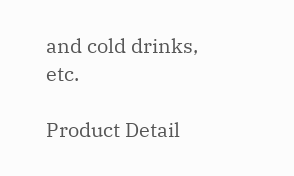and cold drinks, etc.

Product Detail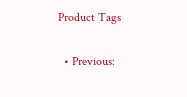Product Tags

  • Previous: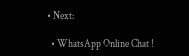• Next:

  • WhatsApp Online Chat !